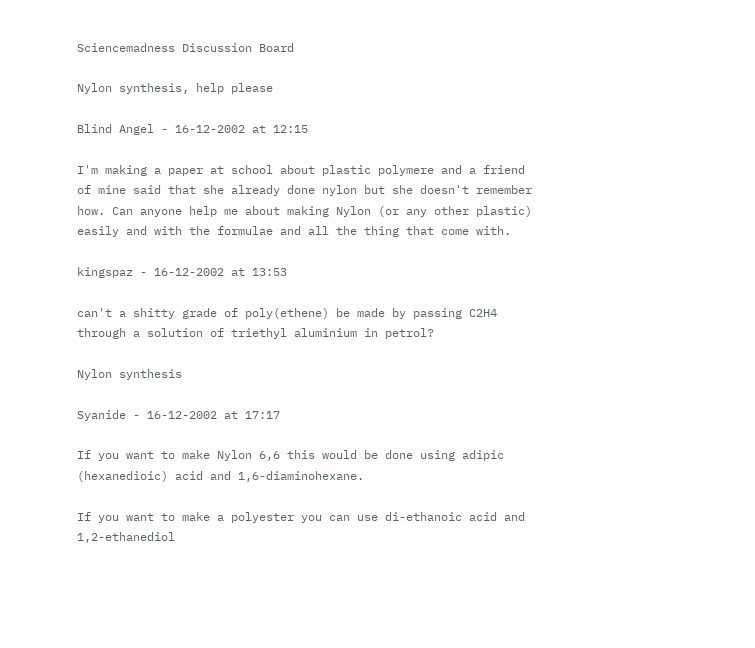Sciencemadness Discussion Board

Nylon synthesis, help please

Blind Angel - 16-12-2002 at 12:15

I'm making a paper at school about plastic polymere and a friend of mine said that she already done nylon but she doesn't remember how. Can anyone help me about making Nylon (or any other plastic) easily and with the formulae and all the thing that come with.

kingspaz - 16-12-2002 at 13:53

can't a shitty grade of poly(ethene) be made by passing C2H4 through a solution of triethyl aluminium in petrol?

Nylon synthesis

Syanide - 16-12-2002 at 17:17

If you want to make Nylon 6,6 this would be done using adipic (hexanedioic) acid and 1,6-diaminohexane.

If you want to make a polyester you can use di-ethanoic acid and 1,2-ethanediol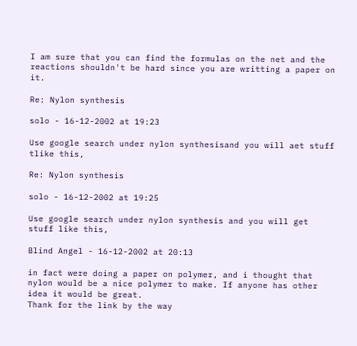I am sure that you can find the formulas on the net and the reactions shouldn't be hard since you are writting a paper on it.

Re: Nylon synthesis

solo - 16-12-2002 at 19:23

Use google search under nylon synthesisand you will aet stuff tlike this,

Re: Nylon synthesis

solo - 16-12-2002 at 19:25

Use google search under nylon synthesis and you will get stuff like this,

Blind Angel - 16-12-2002 at 20:13

in fact were doing a paper on polymer, and i thought that nylon would be a nice polymer to make. If anyone has other idea it would be great.
Thank for the link by the way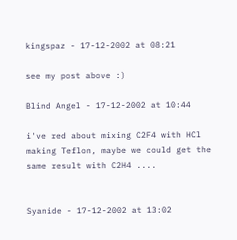kingspaz - 17-12-2002 at 08:21

see my post above :)

Blind Angel - 17-12-2002 at 10:44

i've red about mixing C2F4 with HCl making Teflon, maybe we could get the same result with C2H4 ....


Syanide - 17-12-2002 at 13:02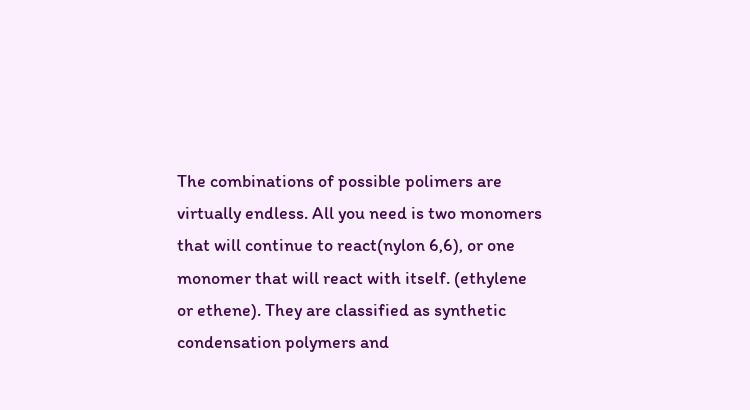The combinations of possible polimers are virtually endless. All you need is two monomers that will continue to react(nylon 6,6), or one monomer that will react with itself. (ethylene or ethene). They are classified as synthetic condensation polymers and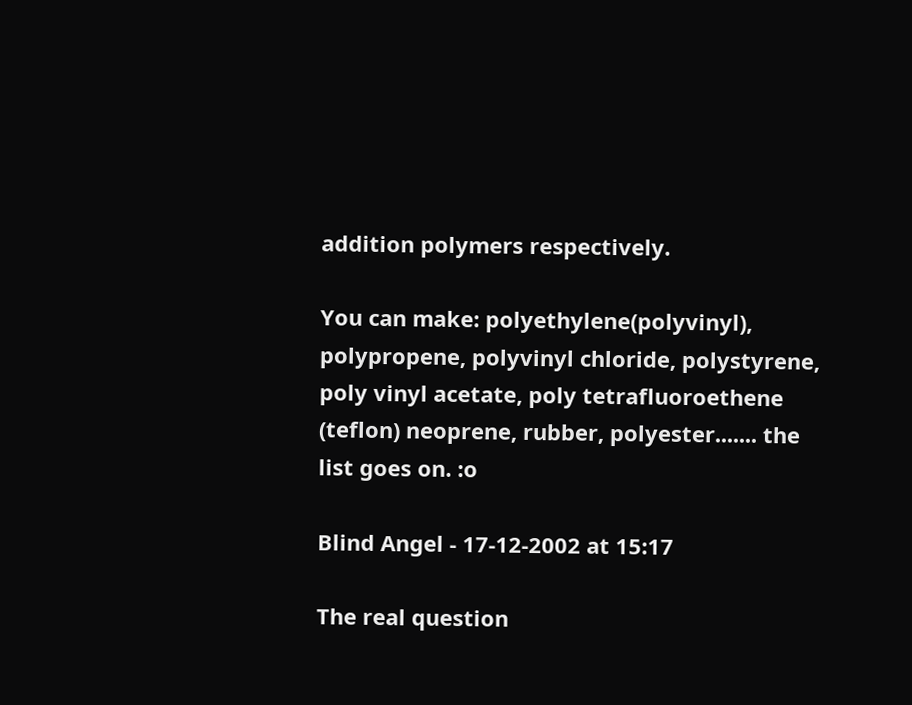addition polymers respectively.

You can make: polyethylene(polyvinyl), polypropene, polyvinyl chloride, polystyrene, poly vinyl acetate, poly tetrafluoroethene (teflon) neoprene, rubber, polyester....... the list goes on. :o

Blind Angel - 17-12-2002 at 15:17

The real question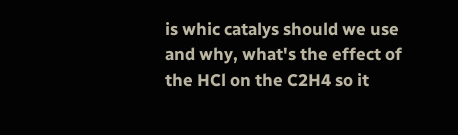is whic catalys should we use and why, what's the effect of the HCl on the C2H4 so it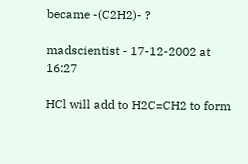became -(C2H2)- ?

madscientist - 17-12-2002 at 16:27

HCl will add to H2C=CH2 to form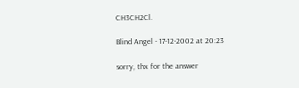CH3CH2Cl.

Blind Angel - 17-12-2002 at 20:23

sorry, thx for the answer